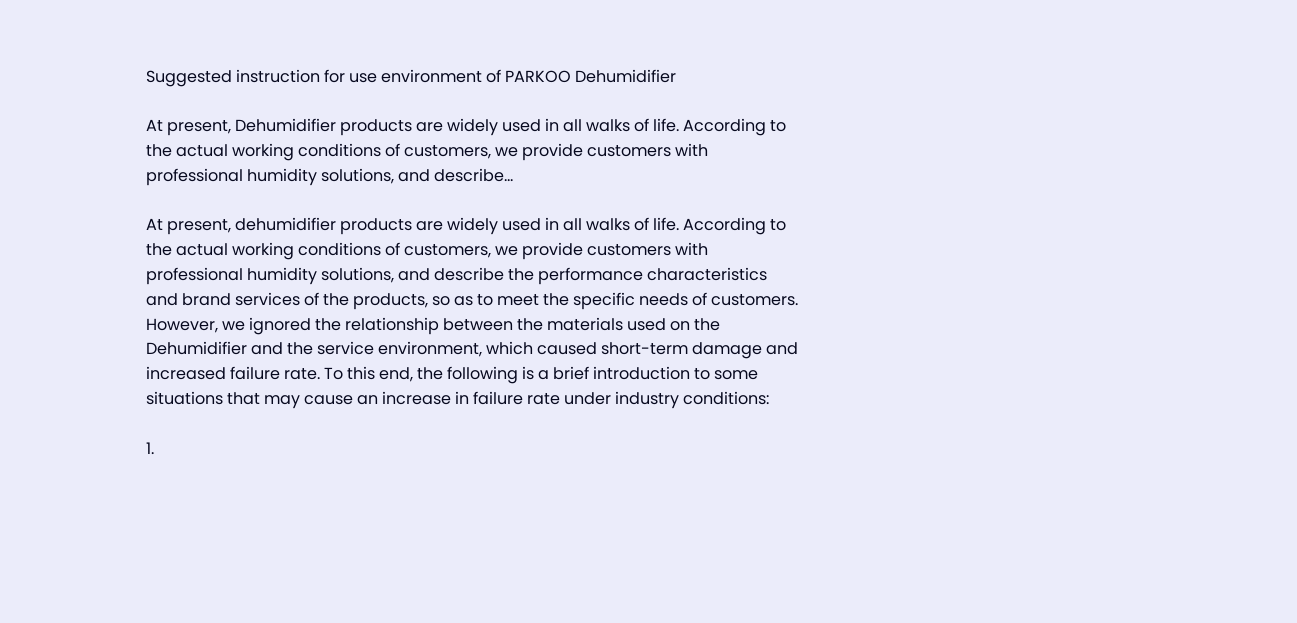Suggested instruction for use environment of PARKOO Dehumidifier

At present, Dehumidifier products are widely used in all walks of life. According to the actual working conditions of customers, we provide customers with professional humidity solutions, and describe...

At present, dehumidifier products are widely used in all walks of life. According to the actual working conditions of customers, we provide customers with professional humidity solutions, and describe the performance characteristics and brand services of the products, so as to meet the specific needs of customers. However, we ignored the relationship between the materials used on the Dehumidifier and the service environment, which caused short-term damage and increased failure rate. To this end, the following is a brief introduction to some situations that may cause an increase in failure rate under industry conditions:

1.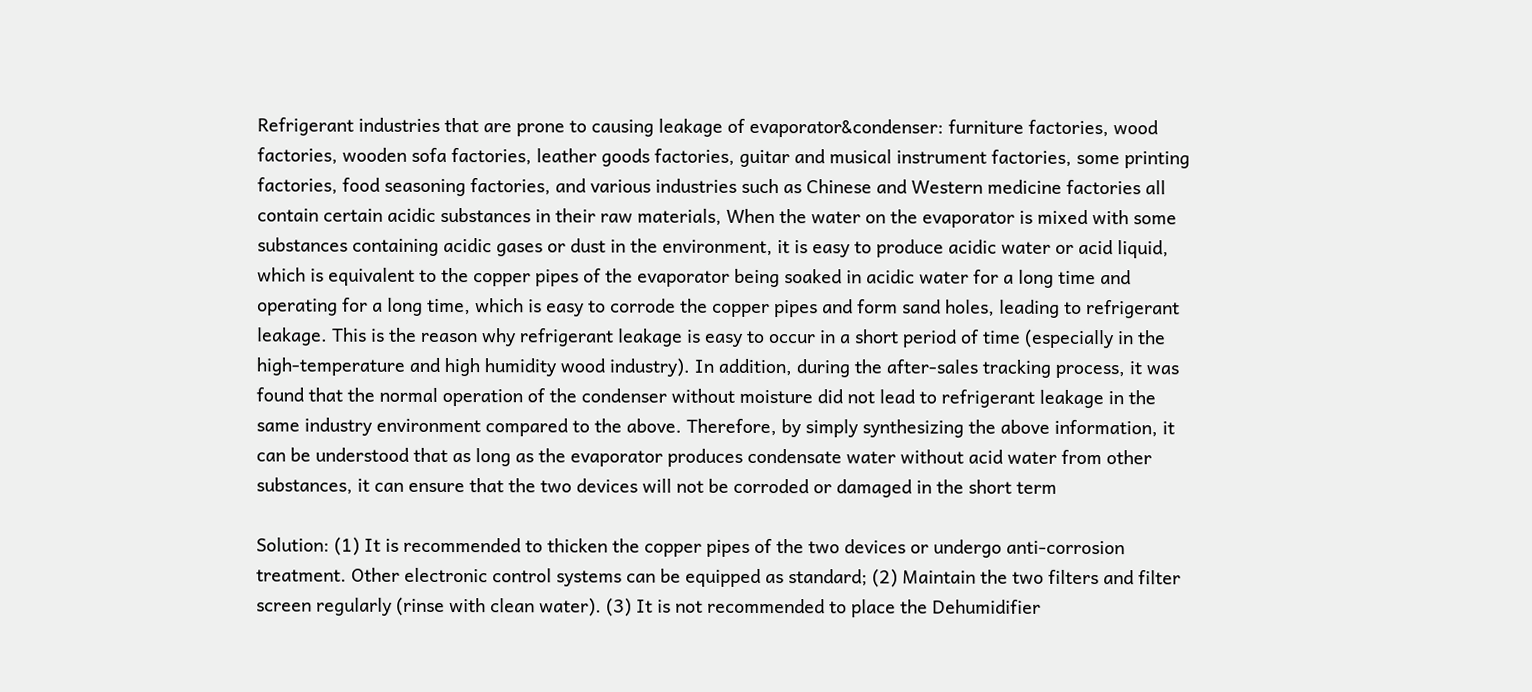Refrigerant industries that are prone to causing leakage of evaporator&condenser: furniture factories, wood factories, wooden sofa factories, leather goods factories, guitar and musical instrument factories, some printing factories, food seasoning factories, and various industries such as Chinese and Western medicine factories all contain certain acidic substances in their raw materials, When the water on the evaporator is mixed with some substances containing acidic gases or dust in the environment, it is easy to produce acidic water or acid liquid, which is equivalent to the copper pipes of the evaporator being soaked in acidic water for a long time and operating for a long time, which is easy to corrode the copper pipes and form sand holes, leading to refrigerant leakage. This is the reason why refrigerant leakage is easy to occur in a short period of time (especially in the high-temperature and high humidity wood industry). In addition, during the after-sales tracking process, it was found that the normal operation of the condenser without moisture did not lead to refrigerant leakage in the same industry environment compared to the above. Therefore, by simply synthesizing the above information, it can be understood that as long as the evaporator produces condensate water without acid water from other substances, it can ensure that the two devices will not be corroded or damaged in the short term

Solution: (1) It is recommended to thicken the copper pipes of the two devices or undergo anti-corrosion treatment. Other electronic control systems can be equipped as standard; (2) Maintain the two filters and filter screen regularly (rinse with clean water). (3) It is not recommended to place the Dehumidifier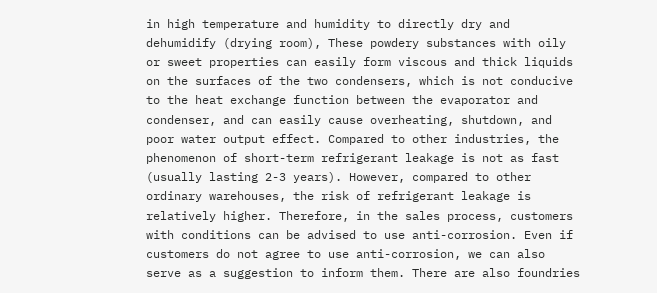in high temperature and humidity to directly dry and dehumidify (drying room), These powdery substances with oily or sweet properties can easily form viscous and thick liquids on the surfaces of the two condensers, which is not conducive to the heat exchange function between the evaporator and condenser, and can easily cause overheating, shutdown, and poor water output effect. Compared to other industries, the phenomenon of short-term refrigerant leakage is not as fast (usually lasting 2-3 years). However, compared to other ordinary warehouses, the risk of refrigerant leakage is relatively higher. Therefore, in the sales process, customers with conditions can be advised to use anti-corrosion. Even if customers do not agree to use anti-corrosion, we can also serve as a suggestion to inform them. There are also foundries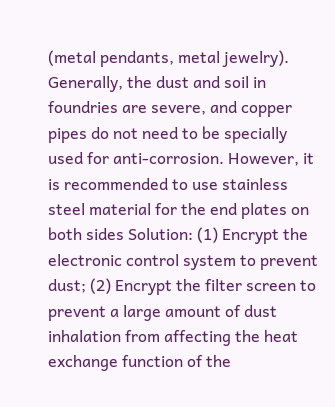(metal pendants, metal jewelry). Generally, the dust and soil in foundries are severe, and copper pipes do not need to be specially used for anti-corrosion. However, it is recommended to use stainless steel material for the end plates on both sides Solution: (1) Encrypt the electronic control system to prevent dust; (2) Encrypt the filter screen to prevent a large amount of dust inhalation from affecting the heat exchange function of the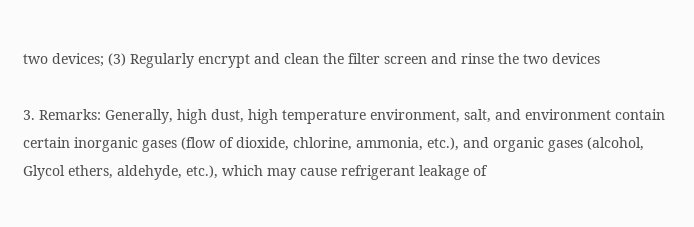two devices; (3) Regularly encrypt and clean the filter screen and rinse the two devices

3. Remarks: Generally, high dust, high temperature environment, salt, and environment contain certain inorganic gases (flow of dioxide, chlorine, ammonia, etc.), and organic gases (alcohol, Glycol ethers, aldehyde, etc.), which may cause refrigerant leakage of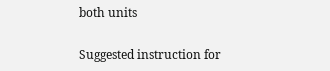both units

Suggested instruction for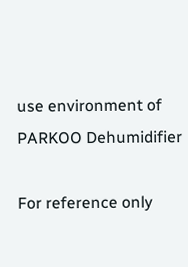use environment of PARKOO Dehumidifier

For reference only